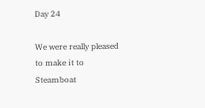Day 24

We were really pleased to make it to Steamboat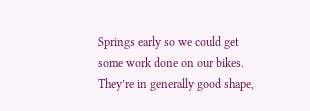Springs early so we could get some work done on our bikes. They’re in generally good shape,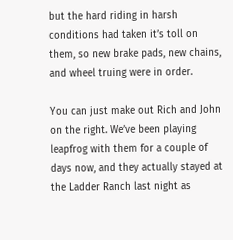but the hard riding in harsh conditions had taken it’s toll on them, so new brake pads, new chains, and wheel truing were in order.

You can just make out Rich and John on the right. We’ve been playing leapfrog with them for a couple of days now, and they actually stayed at the Ladder Ranch last night as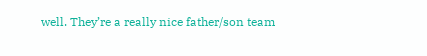well. They’re a really nice father/son team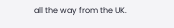all the way from the UK.